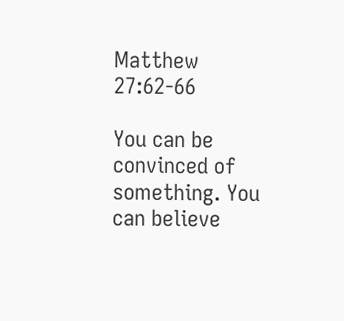Matthew 27:62-66

You can be convinced of something. You can believe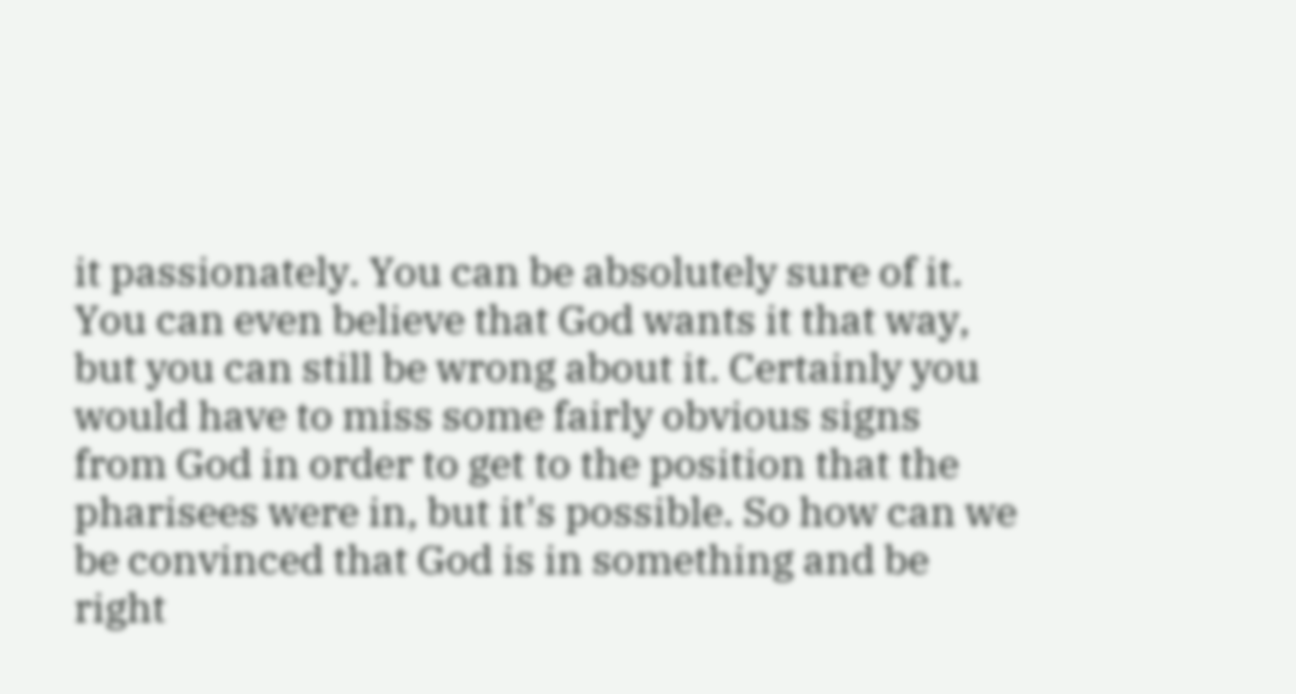it passionately. You can be absolutely sure of it. You can even believe that God wants it that way, but you can still be wrong about it. Certainly you would have to miss some fairly obvious signs from God in order to get to the position that the pharisees were in, but it's possible. So how can we be convinced that God is in something and be right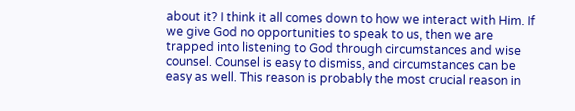about it? I think it all comes down to how we interact with Him. If we give God no opportunities to speak to us, then we are trapped into listening to God through circumstances and wise counsel. Counsel is easy to dismiss, and circumstances can be easy as well. This reason is probably the most crucial reason in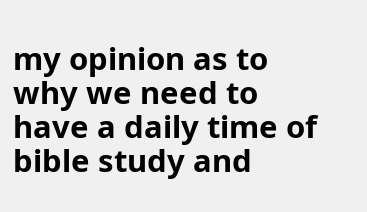my opinion as to why we need to have a daily time of bible study and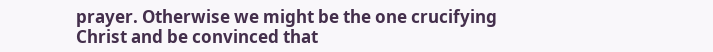prayer. Otherwise we might be the one crucifying Christ and be convinced that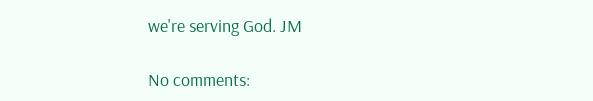we're serving God. JM

No comments: